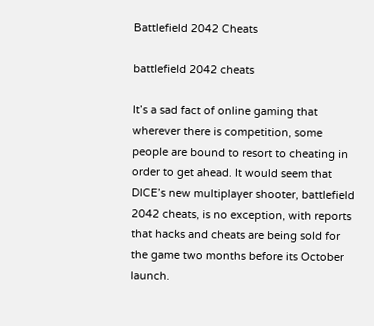Battlefield 2042 Cheats

battlefield 2042 cheats

It’s a sad fact of online gaming that wherever there is competition, some people are bound to resort to cheating in order to get ahead. It would seem that DICE’s new multiplayer shooter, battlefield 2042 cheats, is no exception, with reports that hacks and cheats are being sold for the game two months before its October launch.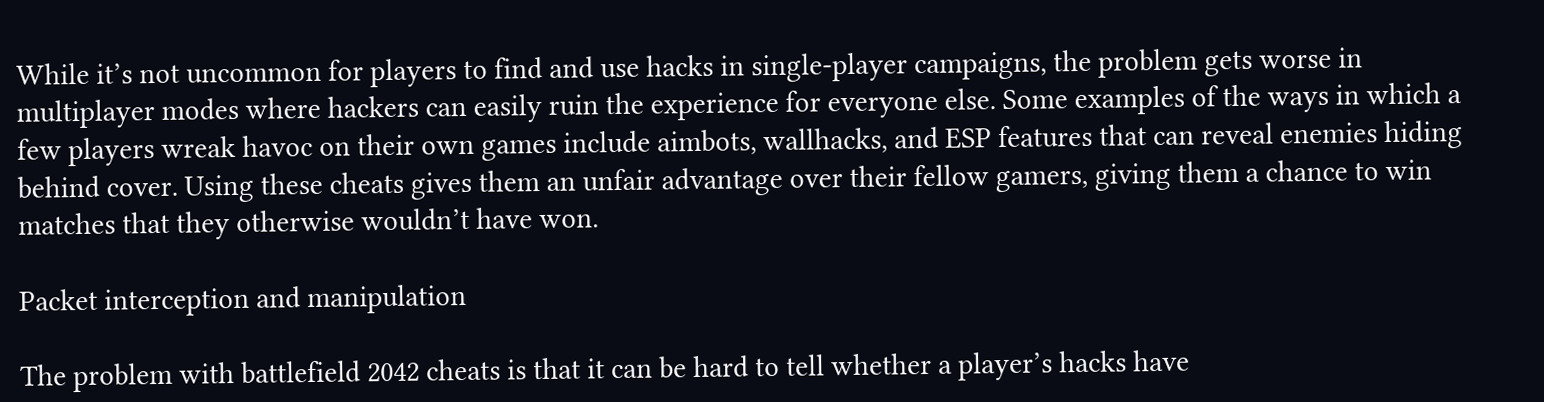While it’s not uncommon for players to find and use hacks in single-player campaigns, the problem gets worse in multiplayer modes where hackers can easily ruin the experience for everyone else. Some examples of the ways in which a few players wreak havoc on their own games include aimbots, wallhacks, and ESP features that can reveal enemies hiding behind cover. Using these cheats gives them an unfair advantage over their fellow gamers, giving them a chance to win matches that they otherwise wouldn’t have won.

Packet interception and manipulation

The problem with battlefield 2042 cheats is that it can be hard to tell whether a player’s hacks have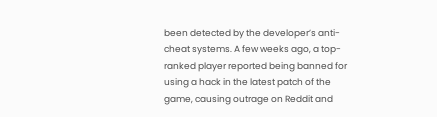been detected by the developer’s anti-cheat systems. A few weeks ago, a top-ranked player reported being banned for using a hack in the latest patch of the game, causing outrage on Reddit and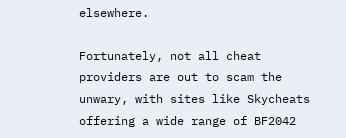elsewhere.

Fortunately, not all cheat providers are out to scam the unwary, with sites like Skycheats offering a wide range of BF2042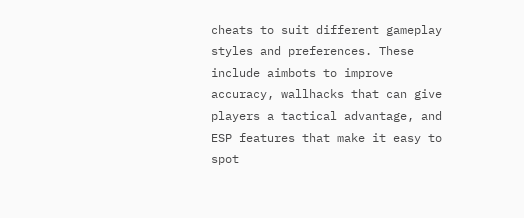cheats to suit different gameplay styles and preferences. These include aimbots to improve accuracy, wallhacks that can give players a tactical advantage, and ESP features that make it easy to spot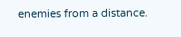enemies from a distance.